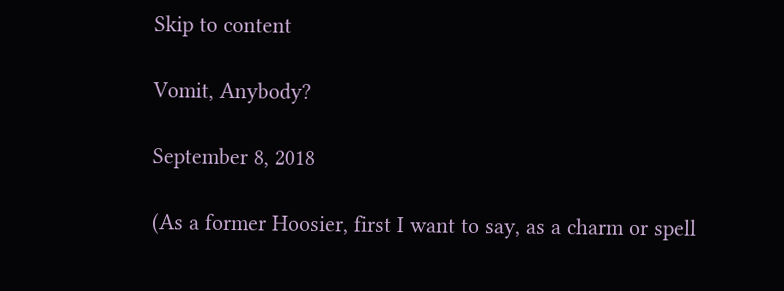Skip to content

Vomit, Anybody?

September 8, 2018

(As a former Hoosier, first I want to say, as a charm or spell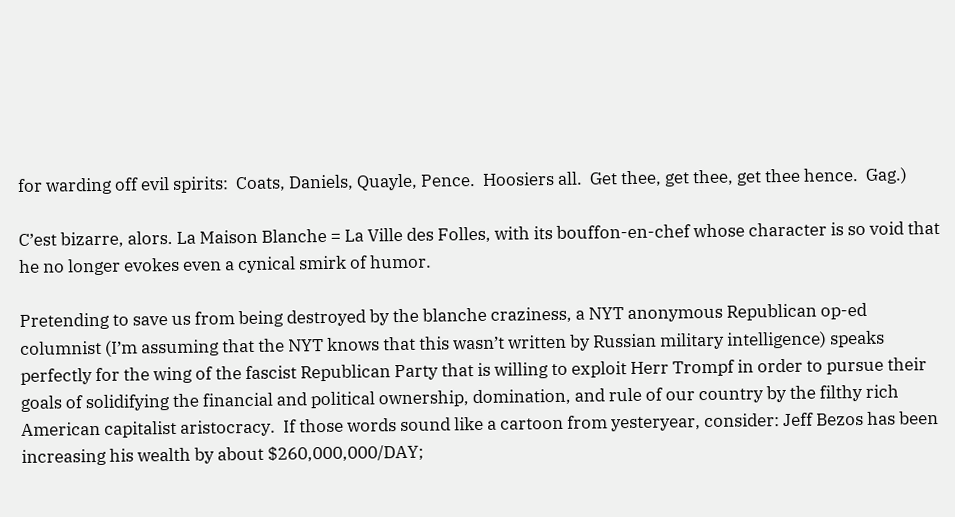for warding off evil spirits:  Coats, Daniels, Quayle, Pence.  Hoosiers all.  Get thee, get thee, get thee hence.  Gag.)

C’est bizarre, alors. La Maison Blanche = La Ville des Folles, with its bouffon-en-chef whose character is so void that he no longer evokes even a cynical smirk of humor.

Pretending to save us from being destroyed by the blanche craziness, a NYT anonymous Republican op-ed columnist (I’m assuming that the NYT knows that this wasn’t written by Russian military intelligence) speaks perfectly for the wing of the fascist Republican Party that is willing to exploit Herr Trompf in order to pursue their goals of solidifying the financial and political ownership, domination, and rule of our country by the filthy rich American capitalist aristocracy.  If those words sound like a cartoon from yesteryear, consider: Jeff Bezos has been increasing his wealth by about $260,000,000/DAY;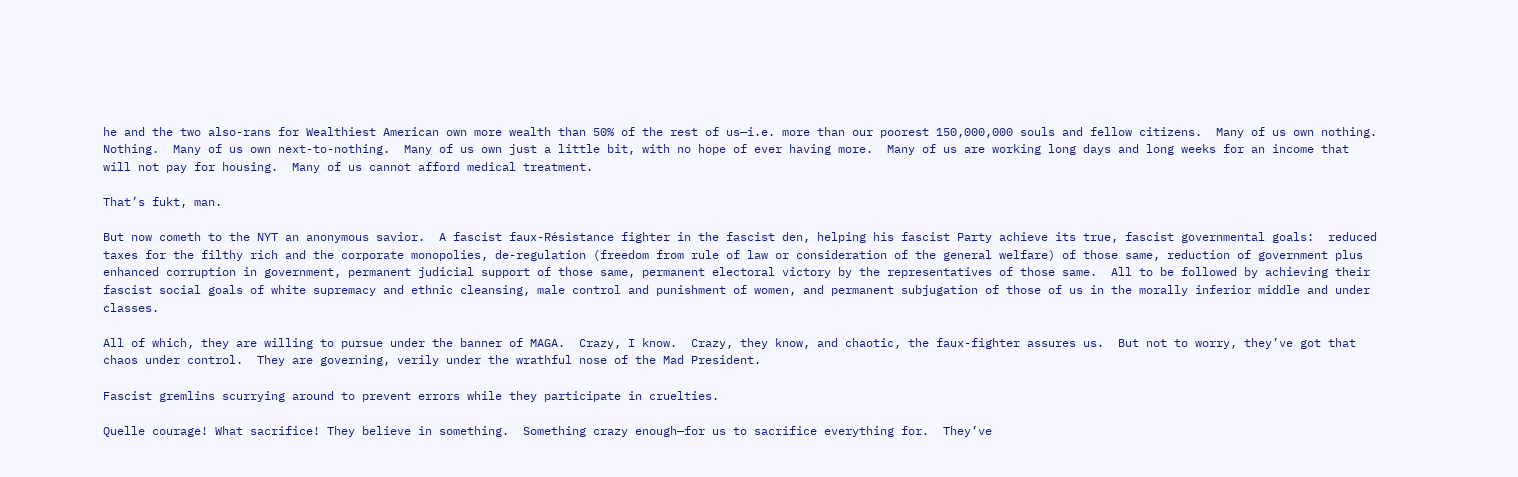he and the two also-rans for Wealthiest American own more wealth than 50% of the rest of us—i.e. more than our poorest 150,000,000 souls and fellow citizens.  Many of us own nothing.  Nothing.  Many of us own next-to-nothing.  Many of us own just a little bit, with no hope of ever having more.  Many of us are working long days and long weeks for an income that will not pay for housing.  Many of us cannot afford medical treatment.

That’s fukt, man.

But now cometh to the NYT an anonymous savior.  A fascist faux-Résistance fighter in the fascist den, helping his fascist Party achieve its true, fascist governmental goals:  reduced taxes for the filthy rich and the corporate monopolies, de-regulation (freedom from rule of law or consideration of the general welfare) of those same, reduction of government plus enhanced corruption in government, permanent judicial support of those same, permanent electoral victory by the representatives of those same.  All to be followed by achieving their fascist social goals of white supremacy and ethnic cleansing, male control and punishment of women, and permanent subjugation of those of us in the morally inferior middle and under classes.

All of which, they are willing to pursue under the banner of MAGA.  Crazy, I know.  Crazy, they know, and chaotic, the faux-fighter assures us.  But not to worry, they’ve got that chaos under control.  They are governing, verily under the wrathful nose of the Mad President.

Fascist gremlins scurrying around to prevent errors while they participate in cruelties.

Quelle courage! What sacrifice! They believe in something.  Something crazy enough—for us to sacrifice everything for.  They’ve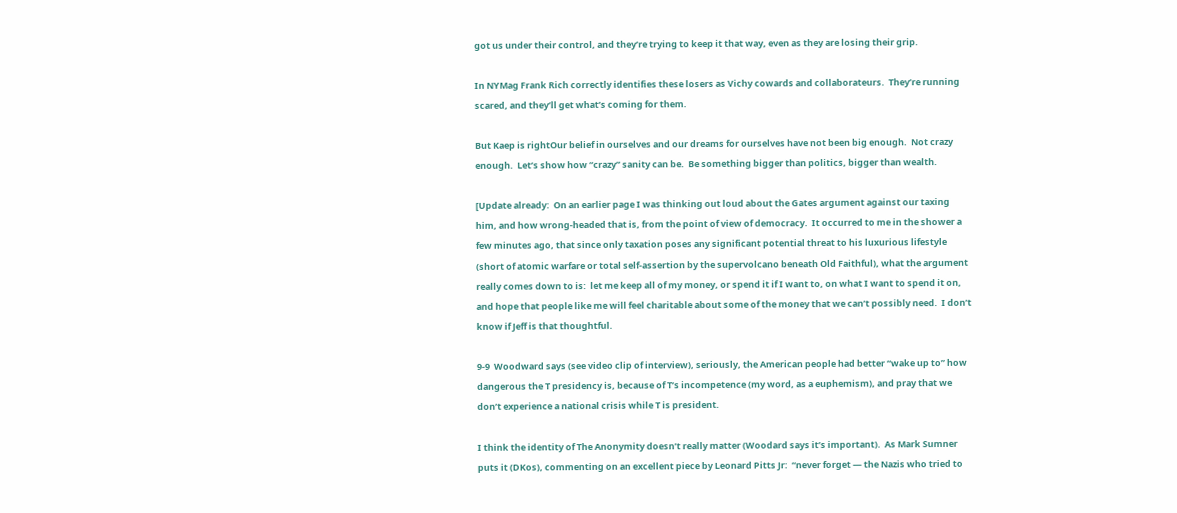got us under their control, and they’re trying to keep it that way, even as they are losing their grip.

In NYMag Frank Rich correctly identifies these losers as Vichy cowards and collaborateurs.  They’re running scared, and they’ll get what’s coming for them.

But Kaep is rightOur belief in ourselves and our dreams for ourselves have not been big enough.  Not crazy enough.  Let’s show how “crazy” sanity can be.  Be something bigger than politics, bigger than wealth.

[Update already:  On an earlier page I was thinking out loud about the Gates argument against our taxing him, and how wrong-headed that is, from the point of view of democracy.  It occurred to me in the shower a few minutes ago, that since only taxation poses any significant potential threat to his luxurious lifestyle (short of atomic warfare or total self-assertion by the supervolcano beneath Old Faithful), what the argument really comes down to is:  let me keep all of my money, or spend it if I want to, on what I want to spend it on, and hope that people like me will feel charitable about some of the money that we can’t possibly need.  I don’t know if Jeff is that thoughtful.

9-9  Woodward says (see video clip of interview), seriously, the American people had better “wake up to” how dangerous the T presidency is, because of T’s incompetence (my word, as a euphemism), and pray that we don’t experience a national crisis while T is president.

I think the identity of The Anonymity doesn’t really matter (Woodard says it’s important).  As Mark Sumner puts it (DKos), commenting on an excellent piece by Leonard Pitts Jr:  “never forget — the Nazis who tried to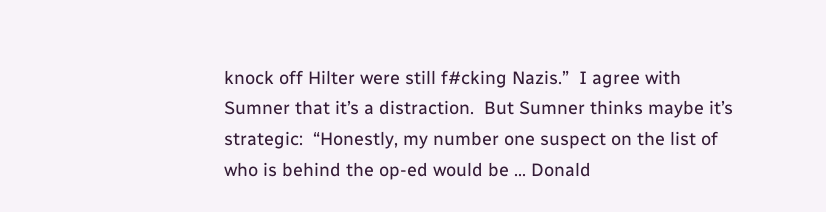knock off Hilter were still f#cking Nazis.”  I agree with Sumner that it’s a distraction.  But Sumner thinks maybe it’s strategic:  “Honestly, my number one suspect on the list of who is behind the op-ed would be … Donald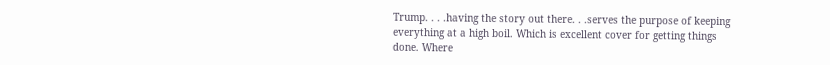Trump. . . .having the story out there. . .serves the purpose of keeping everything at a high boil. Which is excellent cover for getting things done. Where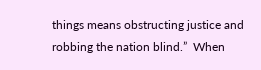things means obstructing justice and robbing the nation blind.”  When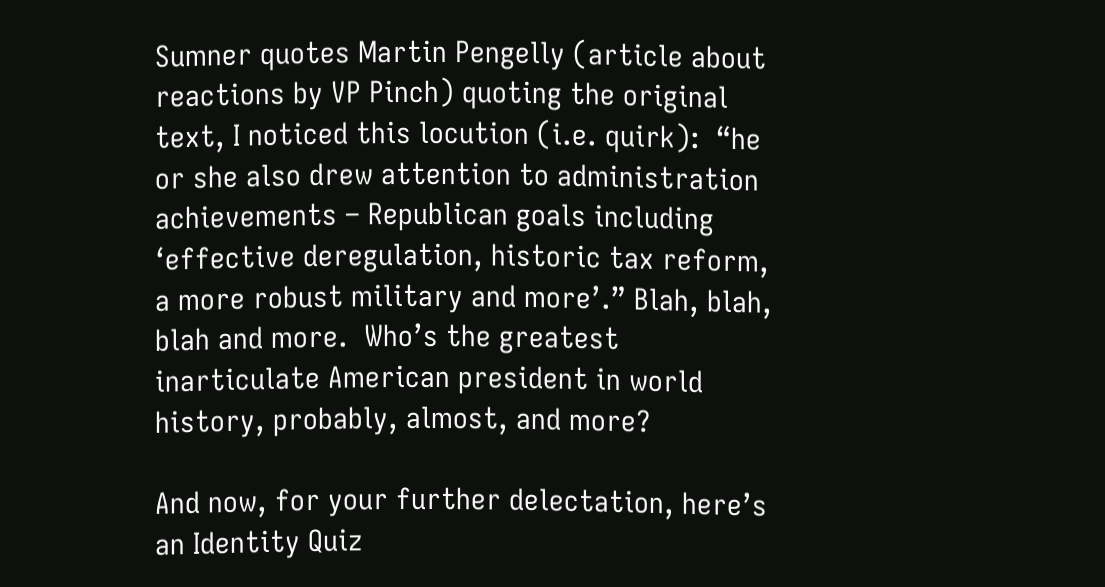Sumner quotes Martin Pengelly (article about reactions by VP Pinch) quoting the original text, I noticed this locution (i.e. quirk):  “he or she also drew attention to administration achievements – Republican goals including ‘effective deregulation, historic tax reform, a more robust military and more’.” Blah, blah, blah and more.  Who’s the greatest inarticulate American president in world history, probably, almost, and more?

And now, for your further delectation, here’s an Identity Quiz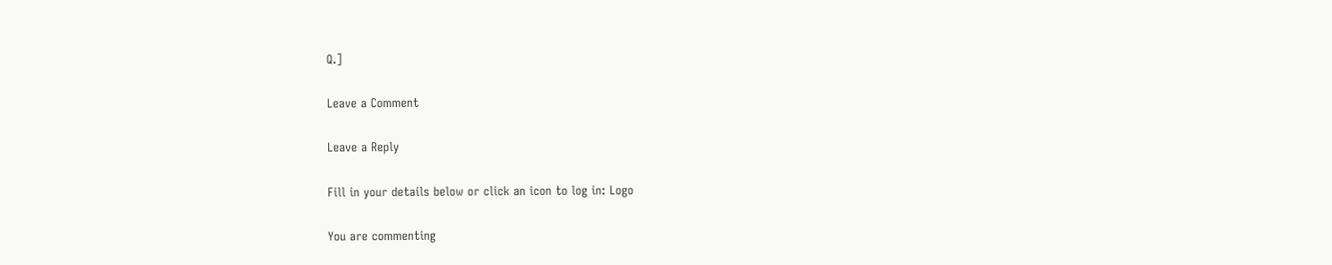Q.]

Leave a Comment

Leave a Reply

Fill in your details below or click an icon to log in: Logo

You are commenting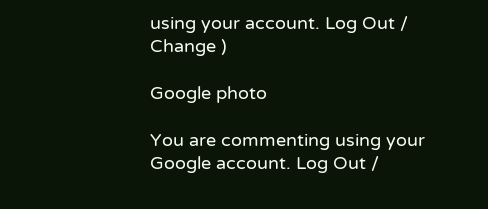using your account. Log Out /  Change )

Google photo

You are commenting using your Google account. Log Out /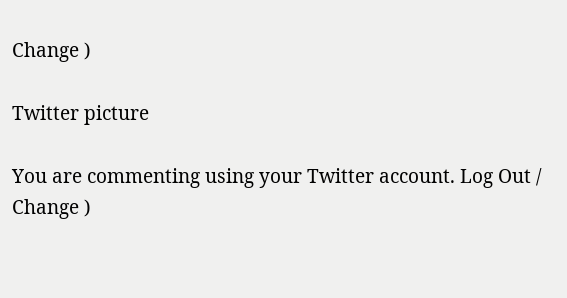Change )

Twitter picture

You are commenting using your Twitter account. Log Out /  Change )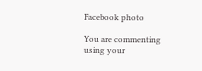Facebook photo

You are commenting using your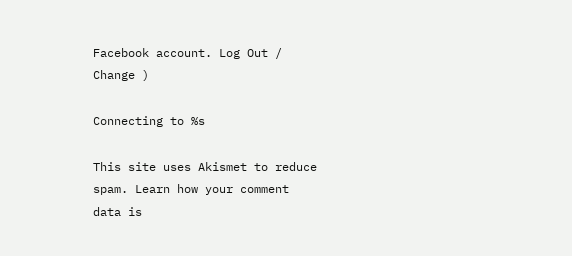Facebook account. Log Out /  Change )

Connecting to %s

This site uses Akismet to reduce spam. Learn how your comment data is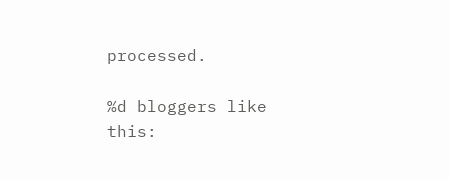processed.

%d bloggers like this: